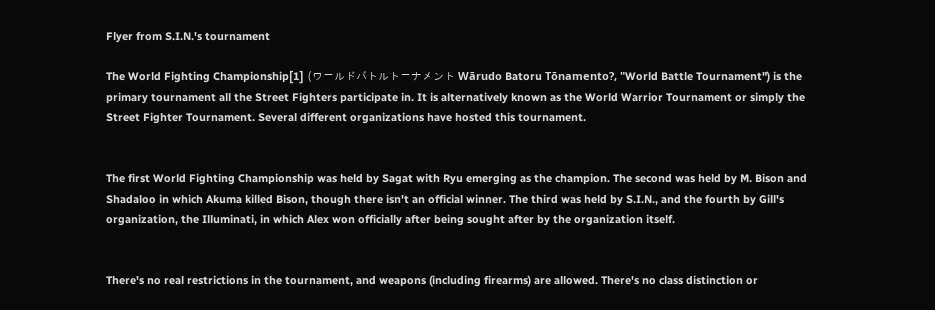Flyer from S.I.N.'s tournament

The World Fighting Championship[1] (ワールドバトルトーナメント Wārudo Batoru Tōnamento?, "World Battle Tournament") is the primary tournament all the Street Fighters participate in. It is alternatively known as the World Warrior Tournament or simply the Street Fighter Tournament. Several different organizations have hosted this tournament.


The first World Fighting Championship was held by Sagat with Ryu emerging as the champion. The second was held by M. Bison and Shadaloo in which Akuma killed Bison, though there isn't an official winner. The third was held by S.I.N., and the fourth by Gill's organization, the Illuminati, in which Alex won officially after being sought after by the organization itself.


There's no real restrictions in the tournament, and weapons (including firearms) are allowed. There's no class distinction or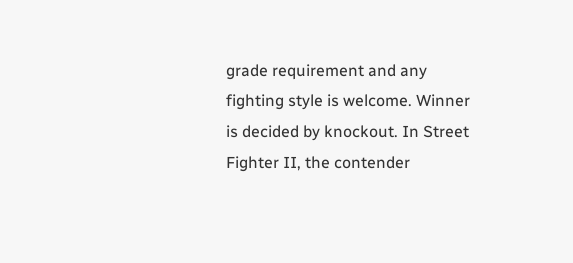grade requirement and any fighting style is welcome. Winner is decided by knockout. In Street Fighter II, the contender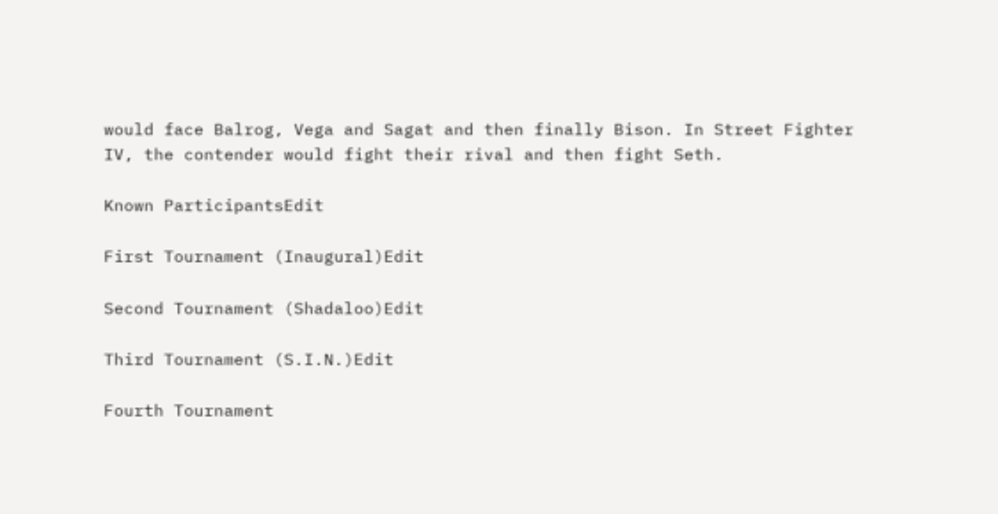would face Balrog, Vega and Sagat and then finally Bison. In Street Fighter IV, the contender would fight their rival and then fight Seth.

Known ParticipantsEdit

First Tournament (Inaugural)Edit

Second Tournament (Shadaloo)Edit

Third Tournament (S.I.N.)Edit

Fourth Tournament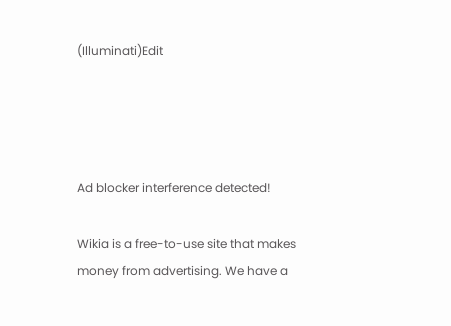(Illuminati)Edit




Ad blocker interference detected!

Wikia is a free-to-use site that makes money from advertising. We have a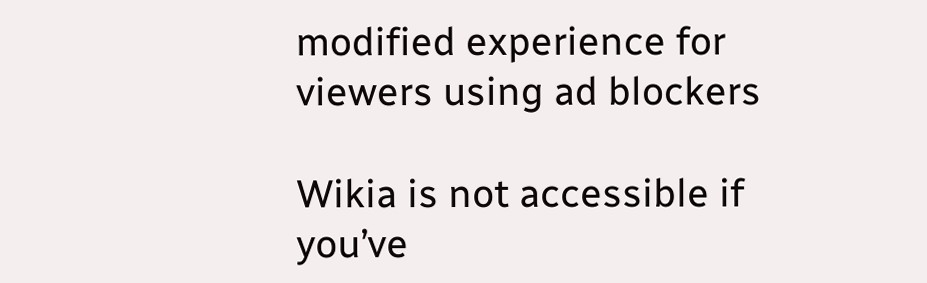modified experience for viewers using ad blockers

Wikia is not accessible if you’ve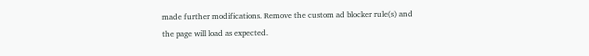made further modifications. Remove the custom ad blocker rule(s) and the page will load as expected.